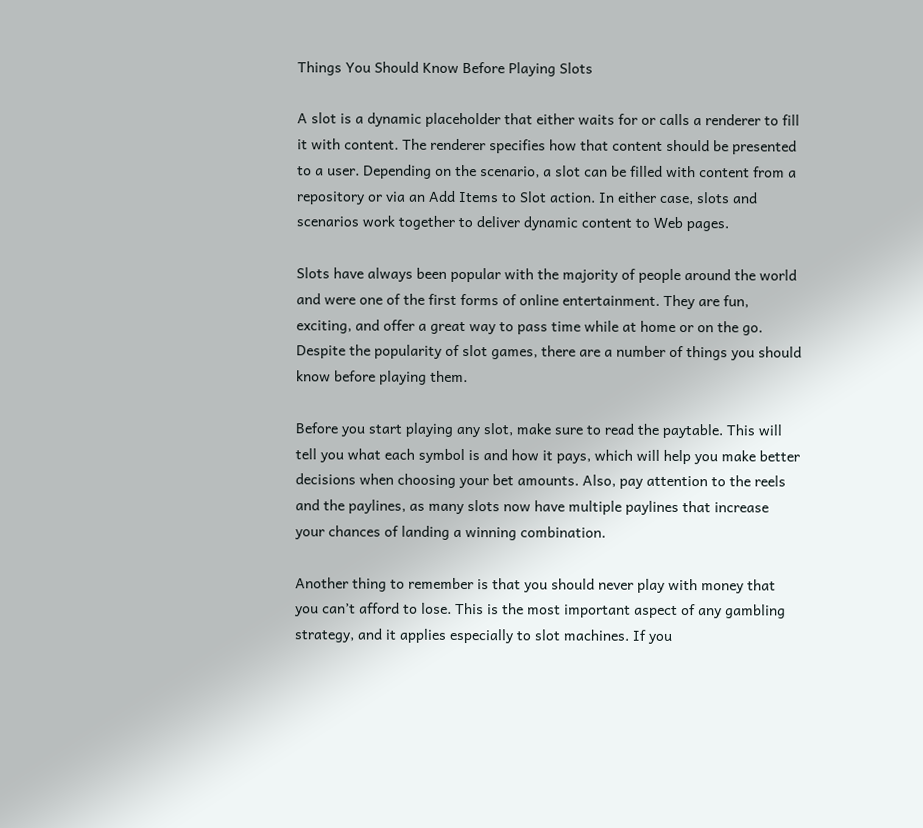Things You Should Know Before Playing Slots

A slot is a dynamic placeholder that either waits for or calls a renderer to fill it with content. The renderer specifies how that content should be presented to a user. Depending on the scenario, a slot can be filled with content from a repository or via an Add Items to Slot action. In either case, slots and scenarios work together to deliver dynamic content to Web pages.

Slots have always been popular with the majority of people around the world and were one of the first forms of online entertainment. They are fun, exciting, and offer a great way to pass time while at home or on the go. Despite the popularity of slot games, there are a number of things you should know before playing them.

Before you start playing any slot, make sure to read the paytable. This will tell you what each symbol is and how it pays, which will help you make better decisions when choosing your bet amounts. Also, pay attention to the reels and the paylines, as many slots now have multiple paylines that increase your chances of landing a winning combination.

Another thing to remember is that you should never play with money that you can’t afford to lose. This is the most important aspect of any gambling strategy, and it applies especially to slot machines. If you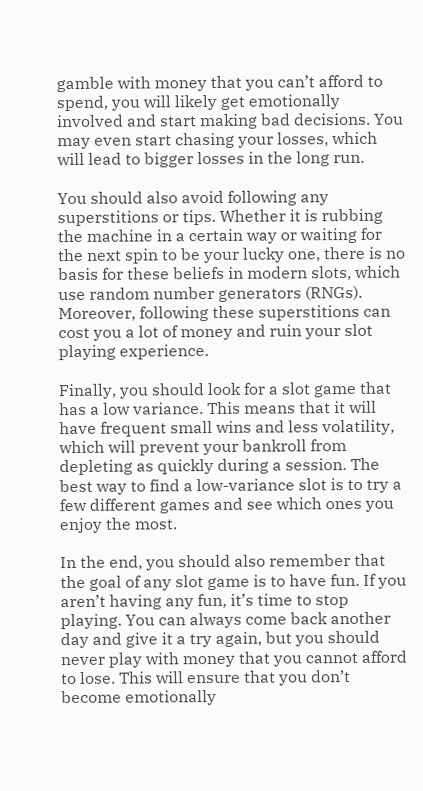gamble with money that you can’t afford to spend, you will likely get emotionally involved and start making bad decisions. You may even start chasing your losses, which will lead to bigger losses in the long run.

You should also avoid following any superstitions or tips. Whether it is rubbing the machine in a certain way or waiting for the next spin to be your lucky one, there is no basis for these beliefs in modern slots, which use random number generators (RNGs). Moreover, following these superstitions can cost you a lot of money and ruin your slot playing experience.

Finally, you should look for a slot game that has a low variance. This means that it will have frequent small wins and less volatility, which will prevent your bankroll from depleting as quickly during a session. The best way to find a low-variance slot is to try a few different games and see which ones you enjoy the most.

In the end, you should also remember that the goal of any slot game is to have fun. If you aren’t having any fun, it’s time to stop playing. You can always come back another day and give it a try again, but you should never play with money that you cannot afford to lose. This will ensure that you don’t become emotionally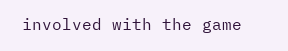involved with the game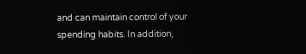and can maintain control of your spending habits. In addition,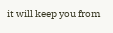it will keep you from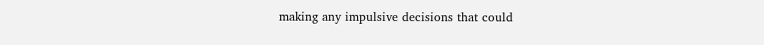making any impulsive decisions that could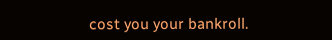cost you your bankroll.